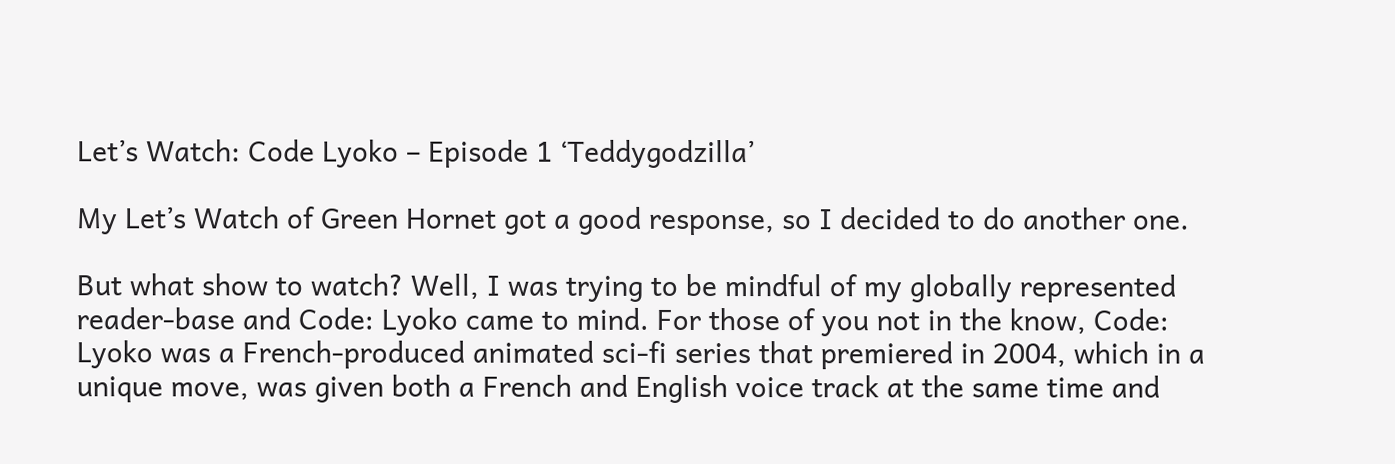Let’s Watch: Code Lyoko – Episode 1 ‘Teddygodzilla’

My Let’s Watch of Green Hornet got a good response, so I decided to do another one.

But what show to watch? Well, I was trying to be mindful of my globally represented reader-base and Code: Lyoko came to mind. For those of you not in the know, Code: Lyoko was a French-produced animated sci-fi series that premiered in 2004, which in a unique move, was given both a French and English voice track at the same time and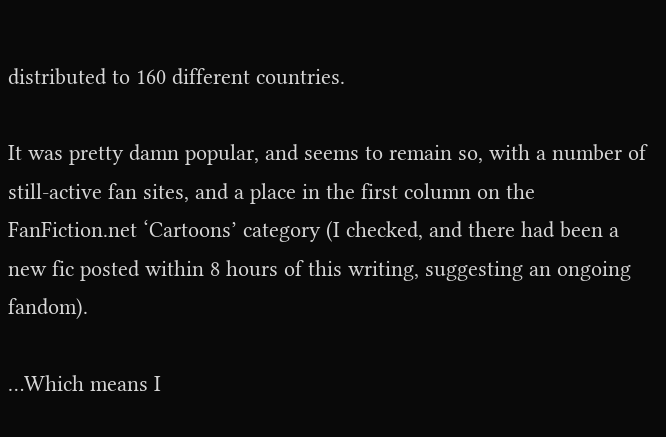distributed to 160 different countries.

It was pretty damn popular, and seems to remain so, with a number of still-active fan sites, and a place in the first column on the FanFiction.net ‘Cartoons’ category (I checked, and there had been a new fic posted within 8 hours of this writing, suggesting an ongoing fandom).

…Which means I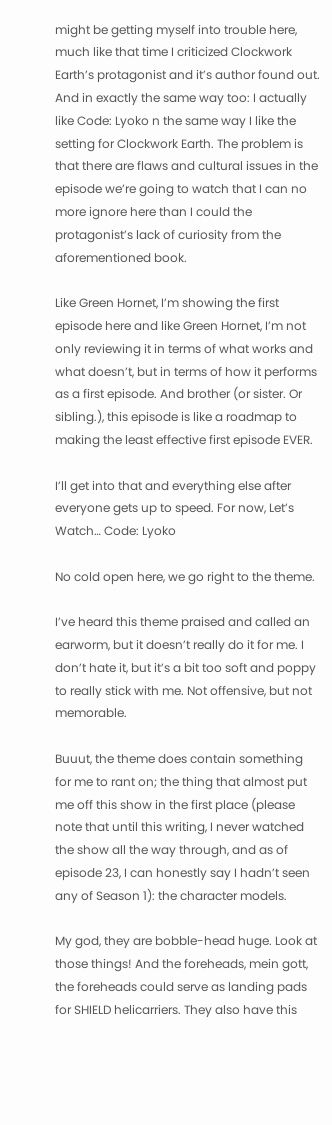might be getting myself into trouble here, much like that time I criticized Clockwork Earth’s protagonist and it’s author found out. And in exactly the same way too: I actually like Code: Lyoko n the same way I like the setting for Clockwork Earth. The problem is that there are flaws and cultural issues in the episode we’re going to watch that I can no more ignore here than I could the protagonist’s lack of curiosity from the aforementioned book.

Like Green Hornet, I’m showing the first episode here and like Green Hornet, I’m not only reviewing it in terms of what works and what doesn’t, but in terms of how it performs as a first episode. And brother (or sister. Or sibling.), this episode is like a roadmap to making the least effective first episode EVER.

I’ll get into that and everything else after everyone gets up to speed. For now, Let’s Watch… Code: Lyoko

No cold open here, we go right to the theme.

I’ve heard this theme praised and called an earworm, but it doesn’t really do it for me. I don’t hate it, but it’s a bit too soft and poppy to really stick with me. Not offensive, but not memorable.

Buuut, the theme does contain something for me to rant on; the thing that almost put me off this show in the first place (please note that until this writing, I never watched the show all the way through, and as of episode 23, I can honestly say I hadn’t seen any of Season 1): the character models.

My god, they are bobble-head huge. Look at those things! And the foreheads, mein gott, the foreheads could serve as landing pads for SHIELD helicarriers. They also have this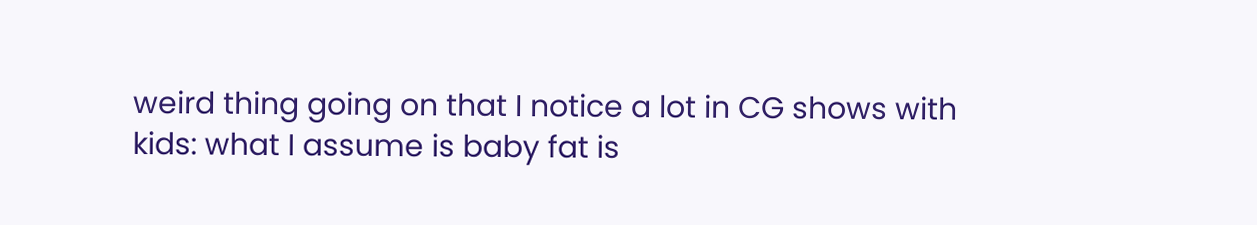weird thing going on that I notice a lot in CG shows with kids: what I assume is baby fat is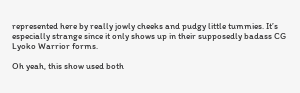represented here by really jowly cheeks and pudgy little tummies. It’s especially strange since it only shows up in their supposedly badass CG Lyoko Warrior forms.

Oh yeah, this show used both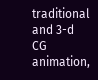traditional and 3-d CG animation,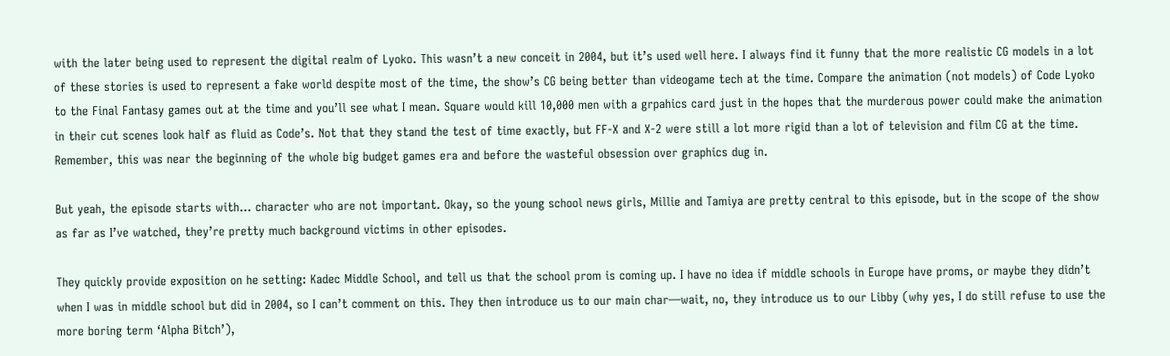with the later being used to represent the digital realm of Lyoko. This wasn’t a new conceit in 2004, but it’s used well here. I always find it funny that the more realistic CG models in a lot of these stories is used to represent a fake world despite most of the time, the show’s CG being better than videogame tech at the time. Compare the animation (not models) of Code Lyoko to the Final Fantasy games out at the time and you’ll see what I mean. Square would kill 10,000 men with a grpahics card just in the hopes that the murderous power could make the animation in their cut scenes look half as fluid as Code’s. Not that they stand the test of time exactly, but FF-X and X-2 were still a lot more rigid than a lot of television and film CG at the time. Remember, this was near the beginning of the whole big budget games era and before the wasteful obsession over graphics dug in.

But yeah, the episode starts with… character who are not important. Okay, so the young school news girls, Millie and Tamiya are pretty central to this episode, but in the scope of the show as far as I’ve watched, they’re pretty much background victims in other episodes.

They quickly provide exposition on he setting: Kadec Middle School, and tell us that the school prom is coming up. I have no idea if middle schools in Europe have proms, or maybe they didn’t when I was in middle school but did in 2004, so I can’t comment on this. They then introduce us to our main char—wait, no, they introduce us to our Libby (why yes, I do still refuse to use the more boring term ‘Alpha Bitch’),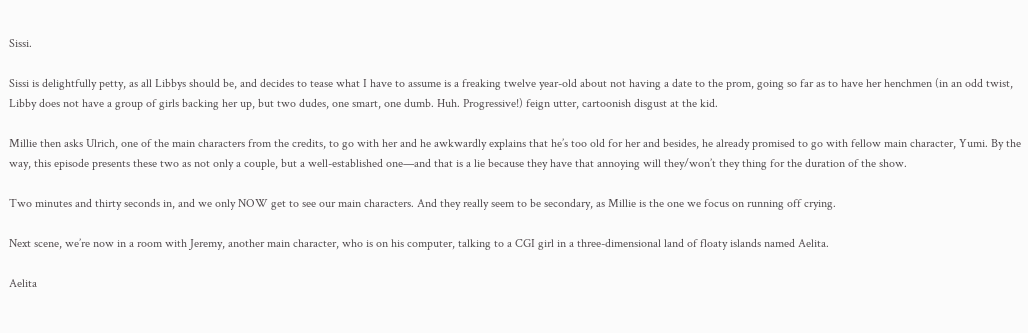Sissi.

Sissi is delightfully petty, as all Libbys should be, and decides to tease what I have to assume is a freaking twelve year-old about not having a date to the prom, going so far as to have her henchmen (in an odd twist, Libby does not have a group of girls backing her up, but two dudes, one smart, one dumb. Huh. Progressive!) feign utter, cartoonish disgust at the kid.

Millie then asks Ulrich, one of the main characters from the credits, to go with her and he awkwardly explains that he’s too old for her and besides, he already promised to go with fellow main character, Yumi. By the way, this episode presents these two as not only a couple, but a well-established one—and that is a lie because they have that annoying will they/won’t they thing for the duration of the show.

Two minutes and thirty seconds in, and we only NOW get to see our main characters. And they really seem to be secondary, as Millie is the one we focus on running off crying.

Next scene, we’re now in a room with Jeremy, another main character, who is on his computer, talking to a CGI girl in a three-dimensional land of floaty islands named Aelita.

Aelita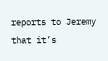reports to Jeremy that it’s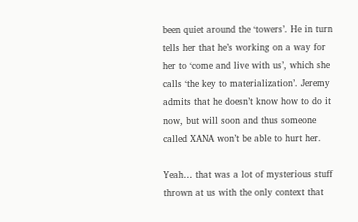been quiet around the ‘towers’. He in turn tells her that he’s working on a way for her to ‘come and live with us’, which she calls ‘the key to materialization’. Jeremy admits that he doesn’t know how to do it now, but will soon and thus someone called XANA won’t be able to hurt her.

Yeah… that was a lot of mysterious stuff thrown at us with the only context that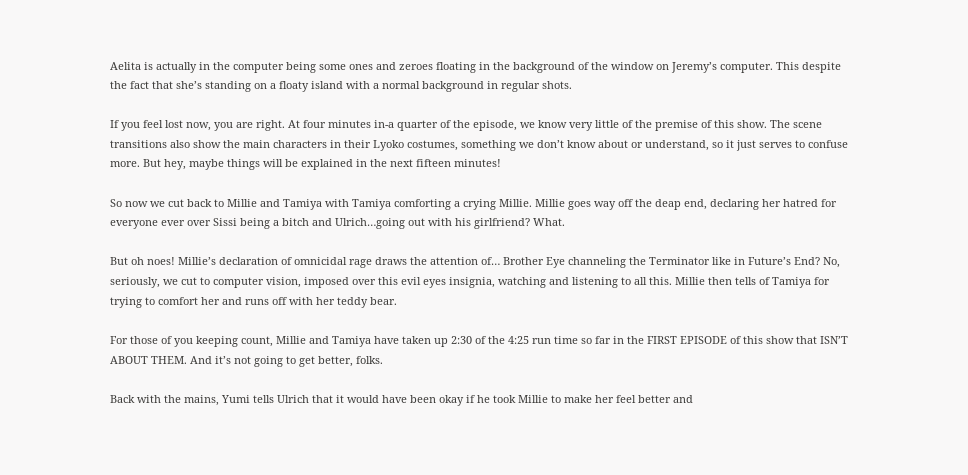Aelita is actually in the computer being some ones and zeroes floating in the background of the window on Jeremy’s computer. This despite the fact that she’s standing on a floaty island with a normal background in regular shots.

If you feel lost now, you are right. At four minutes in-a quarter of the episode, we know very little of the premise of this show. The scene transitions also show the main characters in their Lyoko costumes, something we don’t know about or understand, so it just serves to confuse more. But hey, maybe things will be explained in the next fifteen minutes!

So now we cut back to Millie and Tamiya with Tamiya comforting a crying Millie. Millie goes way off the deap end, declaring her hatred for everyone ever over Sissi being a bitch and Ulrich…going out with his girlfriend? What.

But oh noes! Millie’s declaration of omnicidal rage draws the attention of… Brother Eye channeling the Terminator like in Future’s End? No, seriously, we cut to computer vision, imposed over this evil eyes insignia, watching and listening to all this. Millie then tells of Tamiya for trying to comfort her and runs off with her teddy bear.

For those of you keeping count, Millie and Tamiya have taken up 2:30 of the 4:25 run time so far in the FIRST EPISODE of this show that ISN’T ABOUT THEM. And it’s not going to get better, folks.

Back with the mains, Yumi tells Ulrich that it would have been okay if he took Millie to make her feel better and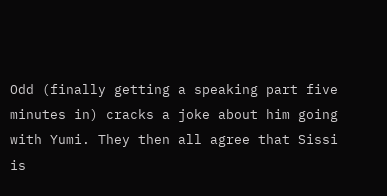Odd (finally getting a speaking part five minutes in) cracks a joke about him going with Yumi. They then all agree that Sissi is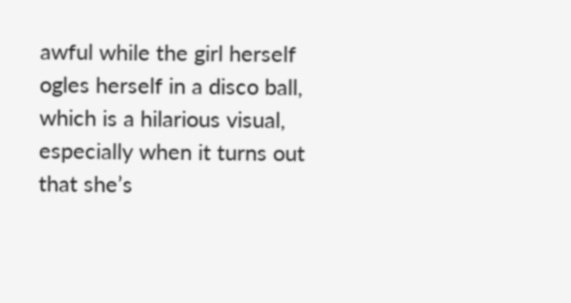awful while the girl herself ogles herself in a disco ball, which is a hilarious visual, especially when it turns out that she’s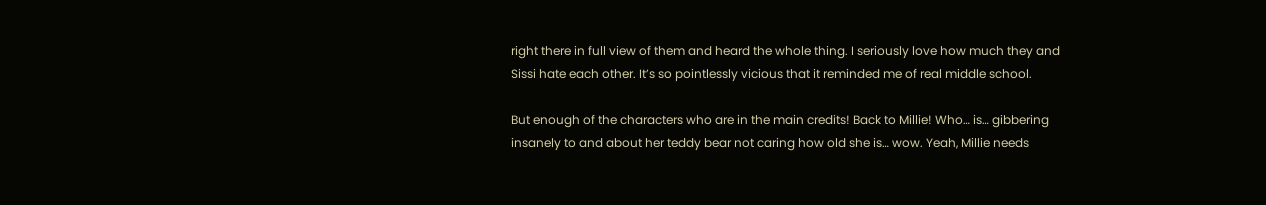right there in full view of them and heard the whole thing. I seriously love how much they and Sissi hate each other. It’s so pointlessly vicious that it reminded me of real middle school.

But enough of the characters who are in the main credits! Back to Millie! Who… is… gibbering insanely to and about her teddy bear not caring how old she is… wow. Yeah, Millie needs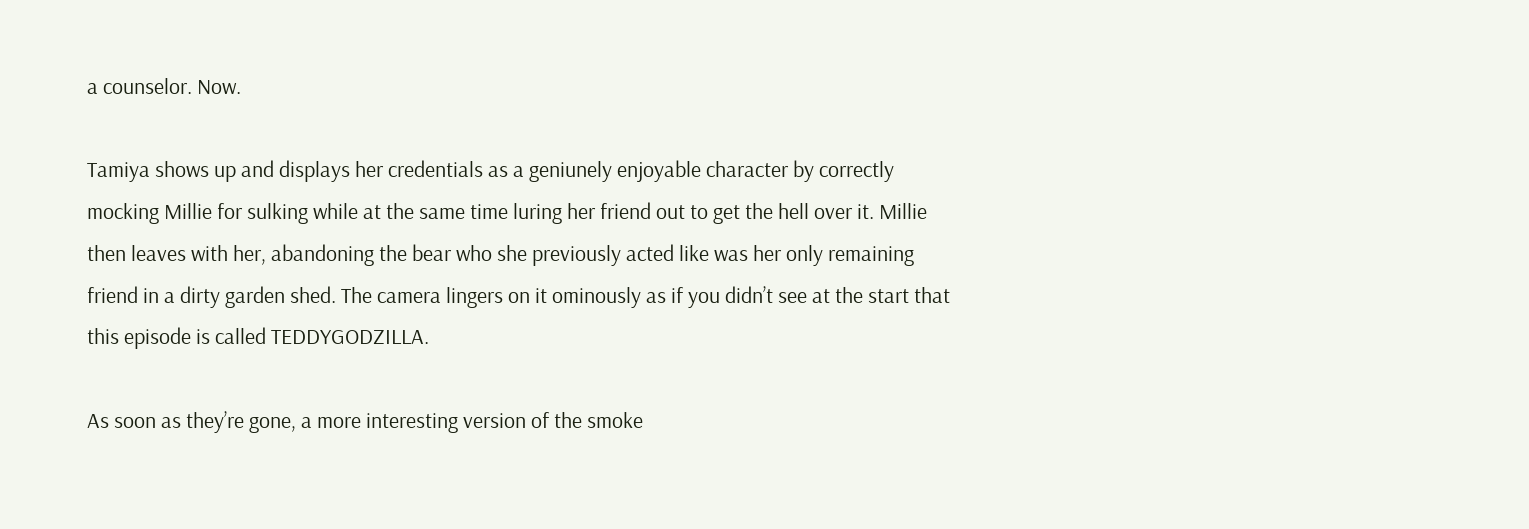a counselor. Now.

Tamiya shows up and displays her credentials as a geniunely enjoyable character by correctly mocking Millie for sulking while at the same time luring her friend out to get the hell over it. Millie then leaves with her, abandoning the bear who she previously acted like was her only remaining friend in a dirty garden shed. The camera lingers on it ominously as if you didn’t see at the start that this episode is called TEDDYGODZILLA.

As soon as they’re gone, a more interesting version of the smoke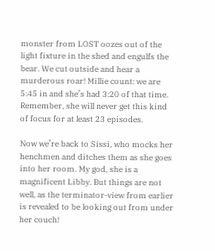monster from LOST oozes out of the light fixture in the shed and engulfs the bear. We cut outside and hear a murderous roar! Millie count: we are 5:45 in and she’s had 3:20 of that time. Remember, she will never get this kind of focus for at least 23 episodes.

Now we’re back to Sissi, who mocks her henchmen and ditches them as she goes into her room. My god, she is a magnificent Libby. But things are not well, as the terminator-view from earlier is revealed to be looking out from under her couch!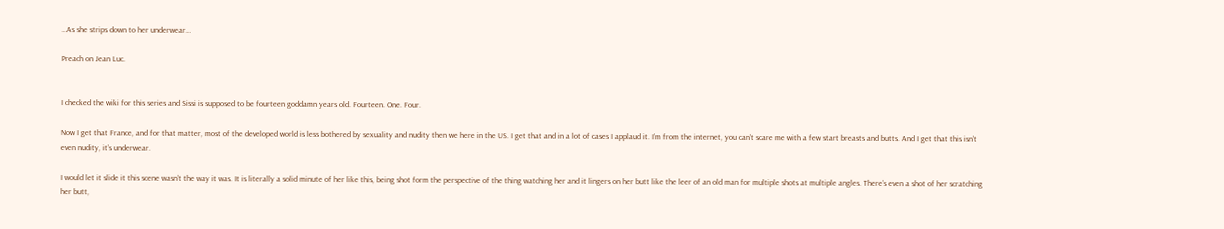…As she strips down to her underwear…

Preach on Jean Luc.


I checked the wiki for this series and Sissi is supposed to be fourteen goddamn years old. Fourteen. One. Four.

Now I get that France, and for that matter, most of the developed world is less bothered by sexuality and nudity then we here in the US. I get that and in a lot of cases I applaud it. I’m from the internet, you can’t scare me with a few start breasts and butts. And I get that this isn’t even nudity, it’s underwear.

I would let it slide it this scene wasn’t the way it was. It is literally a solid minute of her like this, being shot form the perspective of the thing watching her and it lingers on her butt like the leer of an old man for multiple shots at multiple angles. There’s even a shot of her scratching her butt,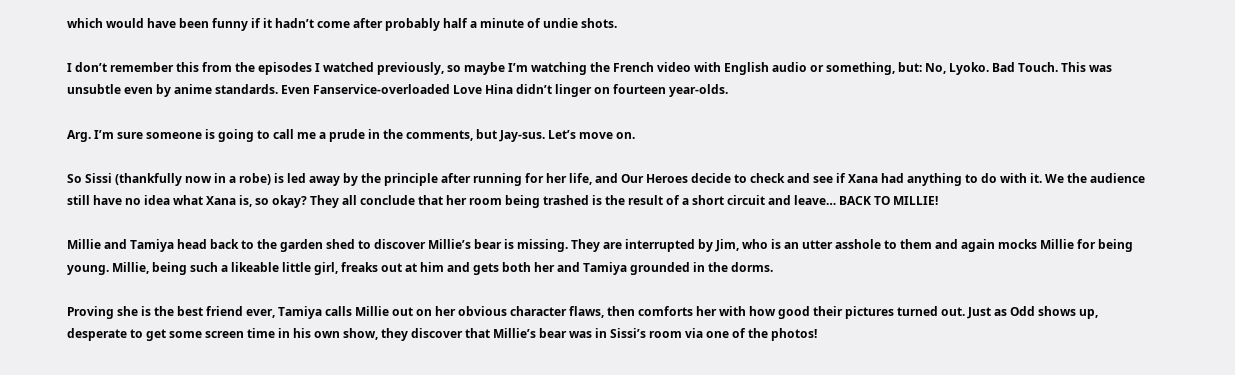which would have been funny if it hadn’t come after probably half a minute of undie shots.

I don’t remember this from the episodes I watched previously, so maybe I’m watching the French video with English audio or something, but: No, Lyoko. Bad Touch. This was unsubtle even by anime standards. Even Fanservice-overloaded Love Hina didn’t linger on fourteen year-olds.

Arg. I’m sure someone is going to call me a prude in the comments, but Jay-sus. Let’s move on.

So Sissi (thankfully now in a robe) is led away by the principle after running for her life, and Our Heroes decide to check and see if Xana had anything to do with it. We the audience still have no idea what Xana is, so okay? They all conclude that her room being trashed is the result of a short circuit and leave… BACK TO MILLIE!

Millie and Tamiya head back to the garden shed to discover Millie’s bear is missing. They are interrupted by Jim, who is an utter asshole to them and again mocks Millie for being young. Millie, being such a likeable little girl, freaks out at him and gets both her and Tamiya grounded in the dorms.

Proving she is the best friend ever, Tamiya calls Millie out on her obvious character flaws, then comforts her with how good their pictures turned out. Just as Odd shows up, desperate to get some screen time in his own show, they discover that Millie’s bear was in Sissi’s room via one of the photos!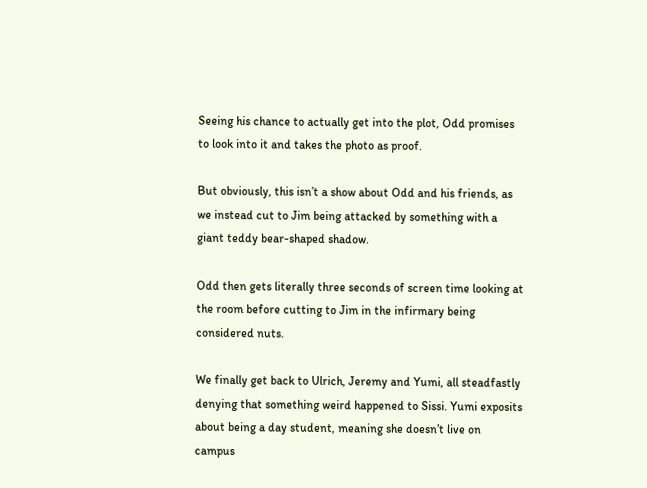Seeing his chance to actually get into the plot, Odd promises to look into it and takes the photo as proof.

But obviously, this isn’t a show about Odd and his friends, as we instead cut to Jim being attacked by something with a giant teddy bear-shaped shadow.

Odd then gets literally three seconds of screen time looking at the room before cutting to Jim in the infirmary being considered nuts.

We finally get back to Ulrich, Jeremy and Yumi, all steadfastly denying that something weird happened to Sissi. Yumi exposits about being a day student, meaning she doesn’t live on campus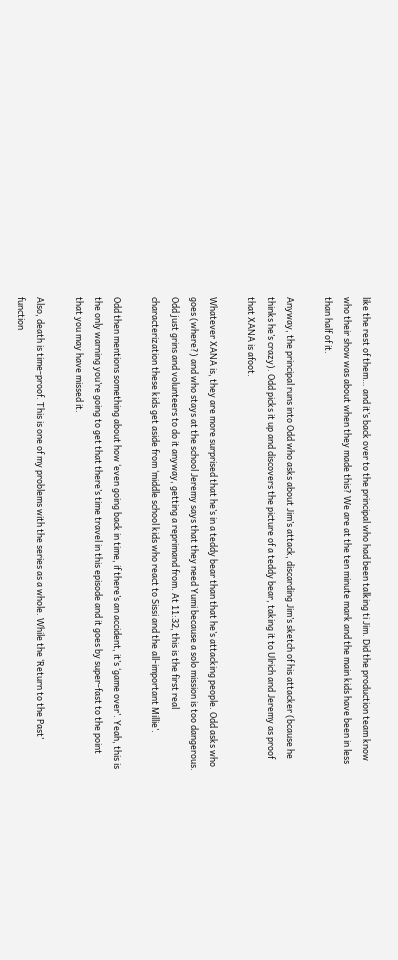like the rest of them… and it’s back over to the principal who had been talking ti Jim. Did the production team know who their show was about when they made this? We are at the ten minute mark and the main kids have been in less than half of it.

Anyway, the principal runs into Odd who asks about Jim’s attack, discarding Jim’s sketch of his attacker (bcause he thinks he’s crazy). Odd picks it up and discovers the picture of a teddy bear, taking it to Ulrich and Jeremy as proof that XANA is afoot.

Whatever XANA is, they are more surprised that he’s in a teddy bear than that he’s attacking people. Odd asks who goes (where?) and who stays at the school Jeremy says that they need Yumi because a solo mission is too dangerous. Odd just grins and volunteers to do it anyway, getting a reprimand from. At 11:32, this is the first real characterization these kids get aside from ‘middle school kids who react to Sissi and the all-important Millie’.

Odd then mentions something about how ‘even going back in time, if there’s an accident, it’s ‘game over’. Yeah, this is the only warning you’re going to get that there’s time travel in this episode and it goes by super-fast to the point that you may have missed it.

Also, death is time-proof. This is one of my problems with the series as a whole. While the ‘Return to the Past’ function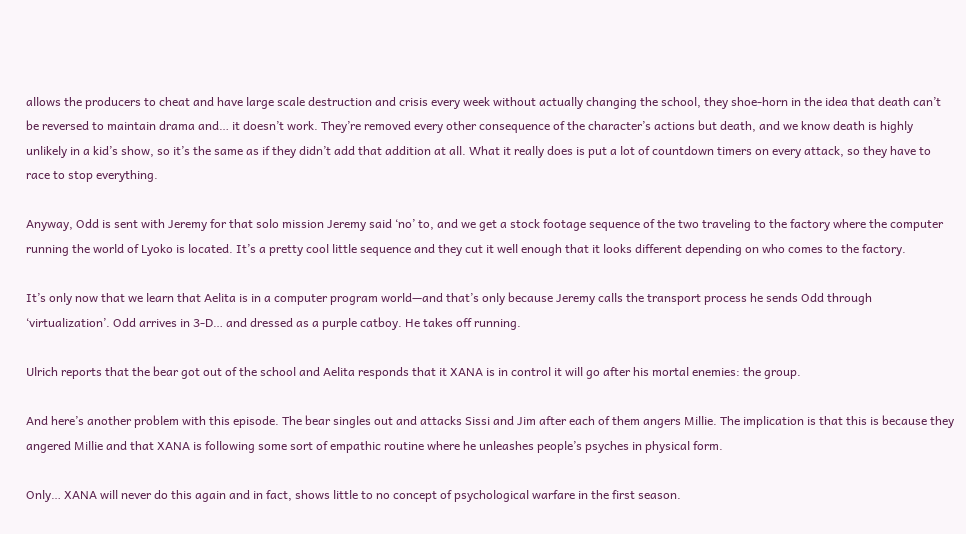allows the producers to cheat and have large scale destruction and crisis every week without actually changing the school, they shoe-horn in the idea that death can’t be reversed to maintain drama and… it doesn’t work. They’re removed every other consequence of the character’s actions but death, and we know death is highly unlikely in a kid’s show, so it’s the same as if they didn’t add that addition at all. What it really does is put a lot of countdown timers on every attack, so they have to race to stop everything.

Anyway, Odd is sent with Jeremy for that solo mission Jeremy said ‘no’ to, and we get a stock footage sequence of the two traveling to the factory where the computer running the world of Lyoko is located. It’s a pretty cool little sequence and they cut it well enough that it looks different depending on who comes to the factory.

It’s only now that we learn that Aelita is in a computer program world—and that’s only because Jeremy calls the transport process he sends Odd through ‘virtualization’. Odd arrives in 3-D… and dressed as a purple catboy. He takes off running.

Ulrich reports that the bear got out of the school and Aelita responds that it XANA is in control it will go after his mortal enemies: the group.

And here’s another problem with this episode. The bear singles out and attacks Sissi and Jim after each of them angers Millie. The implication is that this is because they angered Millie and that XANA is following some sort of empathic routine where he unleashes people’s psyches in physical form.

Only… XANA will never do this again and in fact, shows little to no concept of psychological warfare in the first season.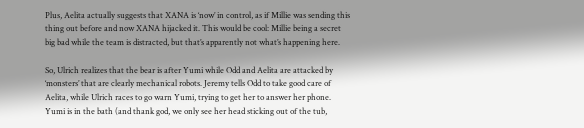Plus, Aelita actually suggests that XANA is ‘now’ in control, as if Millie was sending this thing out before and now XANA hijacked it. This would be cool: Millie being a secret big bad while the team is distracted, but that’s apparently not what’s happening here.

So, Ulrich realizes that the bear is after Yumi while Odd and Aelita are attacked by ‘monsters’ that are clearly mechanical robots. Jeremy tells Odd to take good care of Aelita, while Ulrich races to go warn Yumi, trying to get her to answer her phone. Yumi is in the bath (and thank god, we only see her head sticking out of the tub,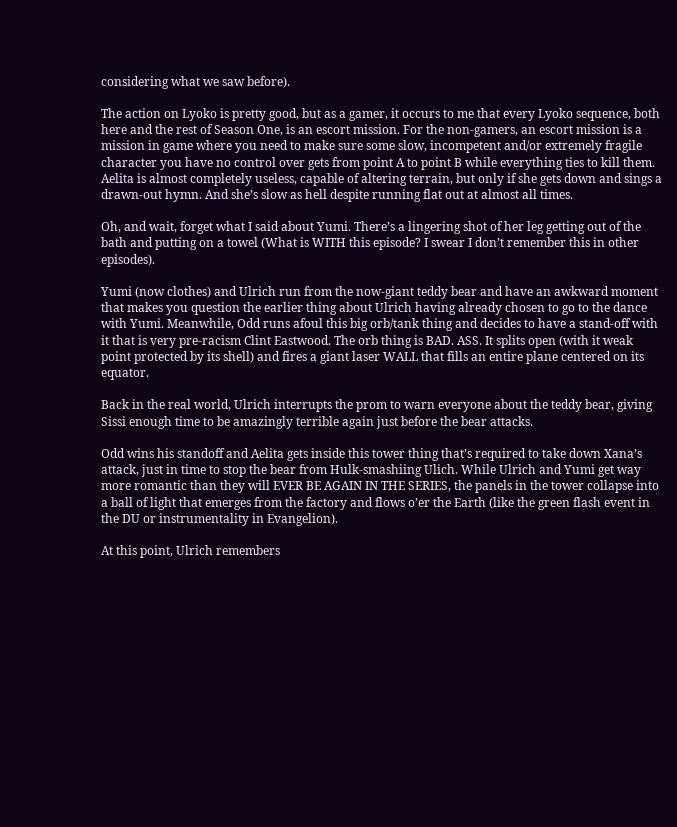considering what we saw before).

The action on Lyoko is pretty good, but as a gamer, it occurs to me that every Lyoko sequence, both here and the rest of Season One, is an escort mission. For the non-gamers, an escort mission is a mission in game where you need to make sure some slow, incompetent and/or extremely fragile character you have no control over gets from point A to point B while everything ties to kill them. Aelita is almost completely useless, capable of altering terrain, but only if she gets down and sings a drawn-out hymn. And she’s slow as hell despite running flat out at almost all times.

Oh, and wait, forget what I said about Yumi. There’s a lingering shot of her leg getting out of the bath and putting on a towel (What is WITH this episode? I swear I don’t remember this in other episodes).

Yumi (now clothes) and Ulrich run from the now-giant teddy bear and have an awkward moment that makes you question the earlier thing about Ulrich having already chosen to go to the dance with Yumi. Meanwhile, Odd runs afoul this big orb/tank thing and decides to have a stand-off with it that is very pre-racism Clint Eastwood. The orb thing is BAD. ASS. It splits open (with it weak point protected by its shell) and fires a giant laser WALL that fills an entire plane centered on its equator.

Back in the real world, Ulrich interrupts the prom to warn everyone about the teddy bear, giving Sissi enough time to be amazingly terrible again just before the bear attacks.

Odd wins his standoff and Aelita gets inside this tower thing that’s required to take down Xana’s attack, just in time to stop the bear from Hulk-smashiing Ulich. While Ulrich and Yumi get way more romantic than they will EVER BE AGAIN IN THE SERIES, the panels in the tower collapse into a ball of light that emerges from the factory and flows o’er the Earth (like the green flash event in the DU or instrumentality in Evangelion).

At this point, Ulrich remembers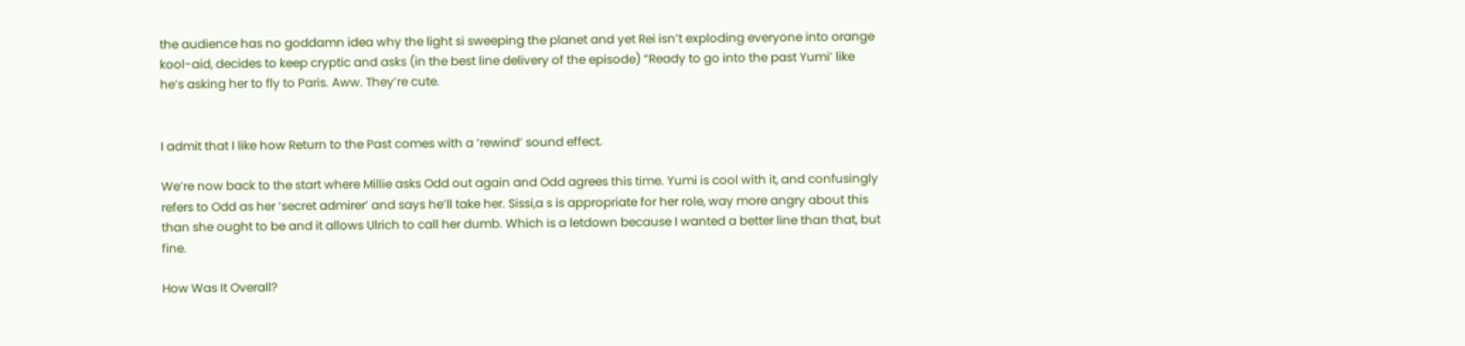the audience has no goddamn idea why the light si sweeping the planet and yet Rei isn’t exploding everyone into orange kool-aid, decides to keep cryptic and asks (in the best line delivery of the episode) “Ready to go into the past Yumi’ like he’s asking her to fly to Paris. Aww. They’re cute.


I admit that I like how Return to the Past comes with a ‘rewind’ sound effect.

We’re now back to the start where Millie asks Odd out again and Odd agrees this time. Yumi is cool with it, and confusingly refers to Odd as her ‘secret admirer’ and says he’ll take her. Sissi,a s is appropriate for her role, way more angry about this than she ought to be and it allows Ulrich to call her dumb. Which is a letdown because I wanted a better line than that, but fine.

How Was It Overall?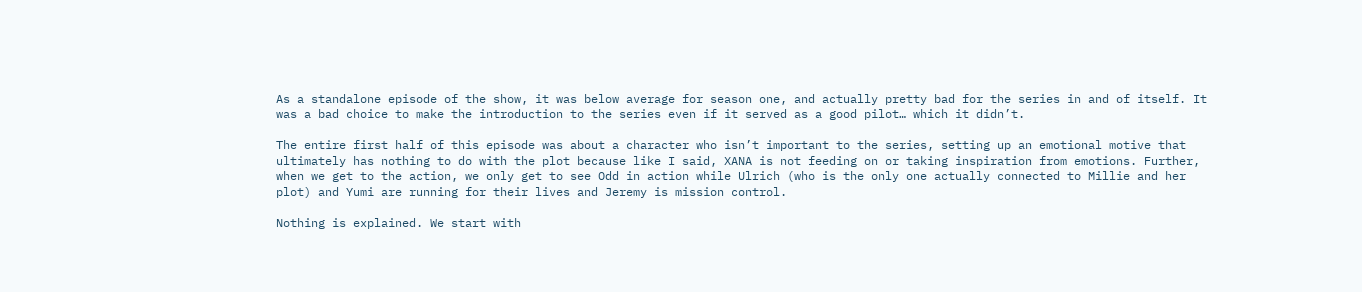As a standalone episode of the show, it was below average for season one, and actually pretty bad for the series in and of itself. It was a bad choice to make the introduction to the series even if it served as a good pilot… which it didn’t.

The entire first half of this episode was about a character who isn’t important to the series, setting up an emotional motive that ultimately has nothing to do with the plot because like I said, XANA is not feeding on or taking inspiration from emotions. Further, when we get to the action, we only get to see Odd in action while Ulrich (who is the only one actually connected to Millie and her plot) and Yumi are running for their lives and Jeremy is mission control.

Nothing is explained. We start with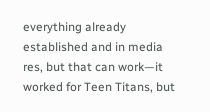everything already established and in media res, but that can work—it worked for Teen Titans, but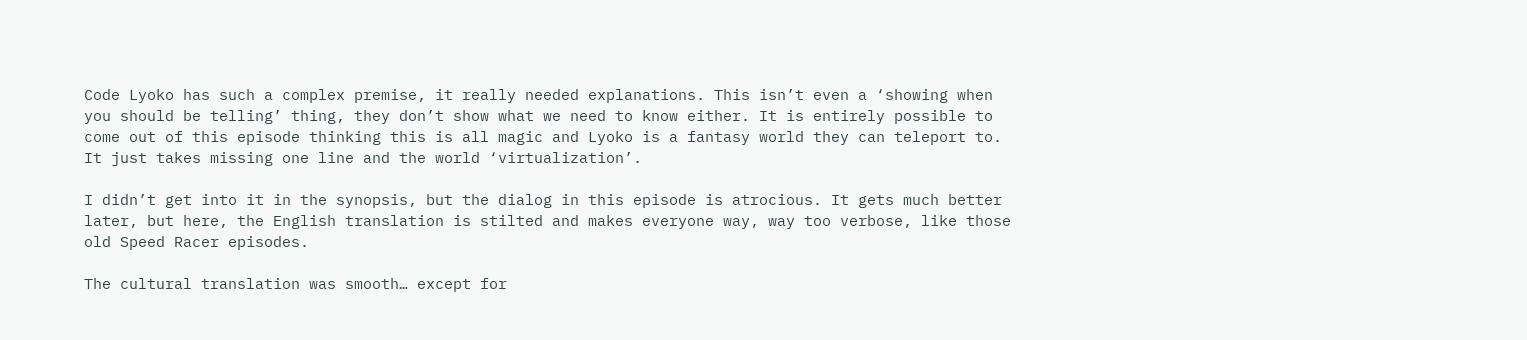Code Lyoko has such a complex premise, it really needed explanations. This isn’t even a ‘showing when you should be telling’ thing, they don’t show what we need to know either. It is entirely possible to come out of this episode thinking this is all magic and Lyoko is a fantasy world they can teleport to. It just takes missing one line and the world ‘virtualization’.

I didn’t get into it in the synopsis, but the dialog in this episode is atrocious. It gets much better later, but here, the English translation is stilted and makes everyone way, way too verbose, like those old Speed Racer episodes.

The cultural translation was smooth… except for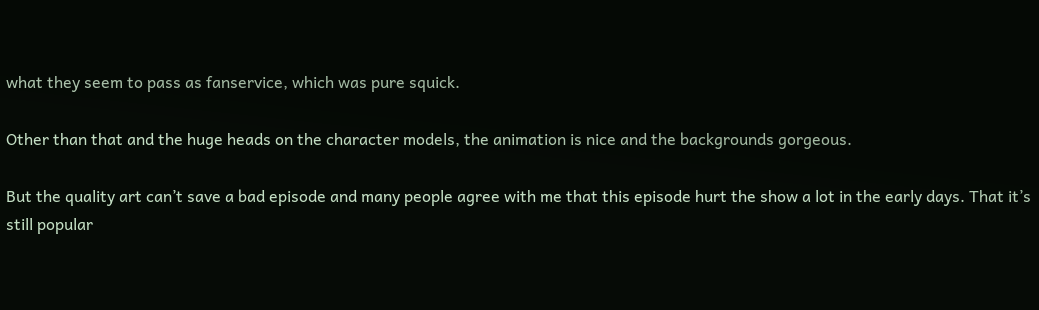what they seem to pass as fanservice, which was pure squick.

Other than that and the huge heads on the character models, the animation is nice and the backgrounds gorgeous.

But the quality art can’t save a bad episode and many people agree with me that this episode hurt the show a lot in the early days. That it’s still popular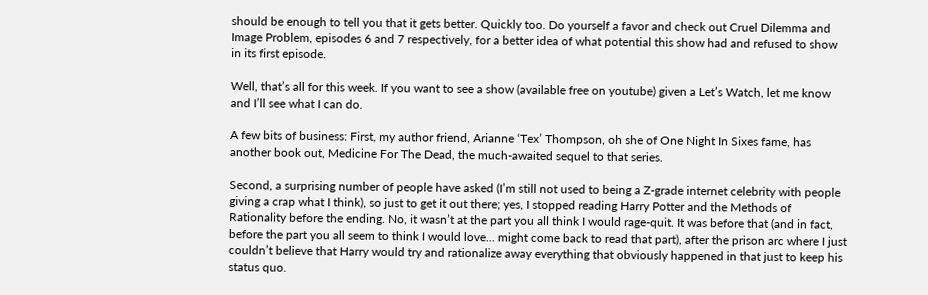should be enough to tell you that it gets better. Quickly too. Do yourself a favor and check out Cruel Dilemma and Image Problem, episodes 6 and 7 respectively, for a better idea of what potential this show had and refused to show in its first episode.

Well, that’s all for this week. If you want to see a show (available free on youtube) given a Let’s Watch, let me know and I’ll see what I can do.

A few bits of business: First, my author friend, Arianne ‘Tex’ Thompson, oh she of One Night In Sixes fame, has another book out, Medicine For The Dead, the much-awaited sequel to that series.

Second, a surprising number of people have asked (I’m still not used to being a Z-grade internet celebrity with people giving a crap what I think), so just to get it out there; yes, I stopped reading Harry Potter and the Methods of Rationality before the ending. No, it wasn’t at the part you all think I would rage-quit. It was before that (and in fact, before the part you all seem to think I would love… might come back to read that part), after the prison arc where I just couldn’t believe that Harry would try and rationalize away everything that obviously happened in that just to keep his status quo.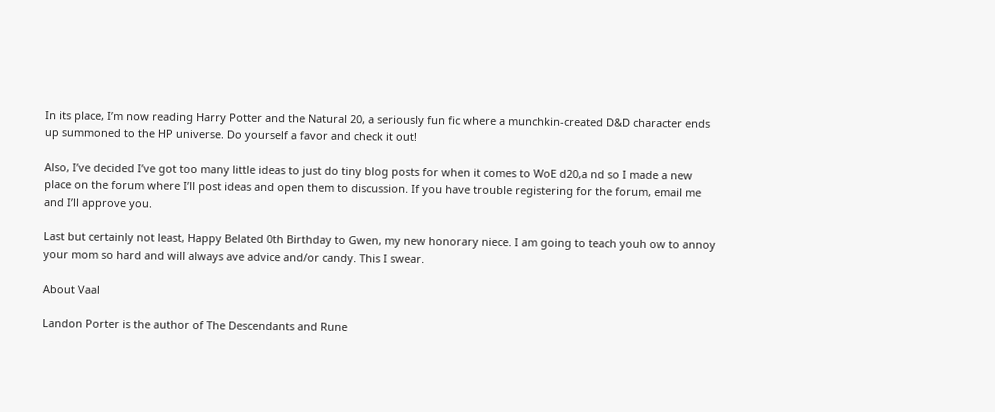In its place, I’m now reading Harry Potter and the Natural 20, a seriously fun fic where a munchkin-created D&D character ends up summoned to the HP universe. Do yourself a favor and check it out!

Also, I’ve decided I’ve got too many little ideas to just do tiny blog posts for when it comes to WoE d20,a nd so I made a new place on the forum where I’ll post ideas and open them to discussion. If you have trouble registering for the forum, email me and I’ll approve you.

Last but certainly not least, Happy Belated 0th Birthday to Gwen, my new honorary niece. I am going to teach youh ow to annoy your mom so hard and will always ave advice and/or candy. This I swear.

About Vaal

Landon Porter is the author of The Descendants and Rune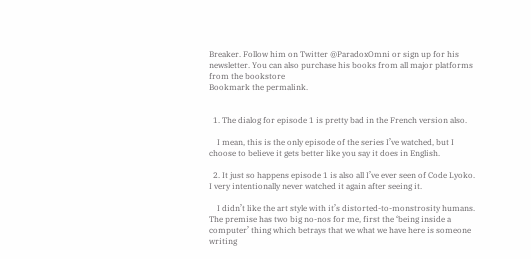Breaker. Follow him on Twitter @ParadoxOmni or sign up for his newsletter. You can also purchase his books from all major platforms from the bookstore
Bookmark the permalink.


  1. The dialog for episode 1 is pretty bad in the French version also.

    I mean, this is the only episode of the series I’ve watched, but I choose to believe it gets better like you say it does in English.

  2. It just so happens episode 1 is also all I’ve ever seen of Code Lyoko. I very intentionally never watched it again after seeing it.

    I didn’t like the art style with it’s distorted-to-monstrosity humans. The premise has two big no-nos for me, first the ‘being inside a computer’ thing which betrays that we what we have here is someone writing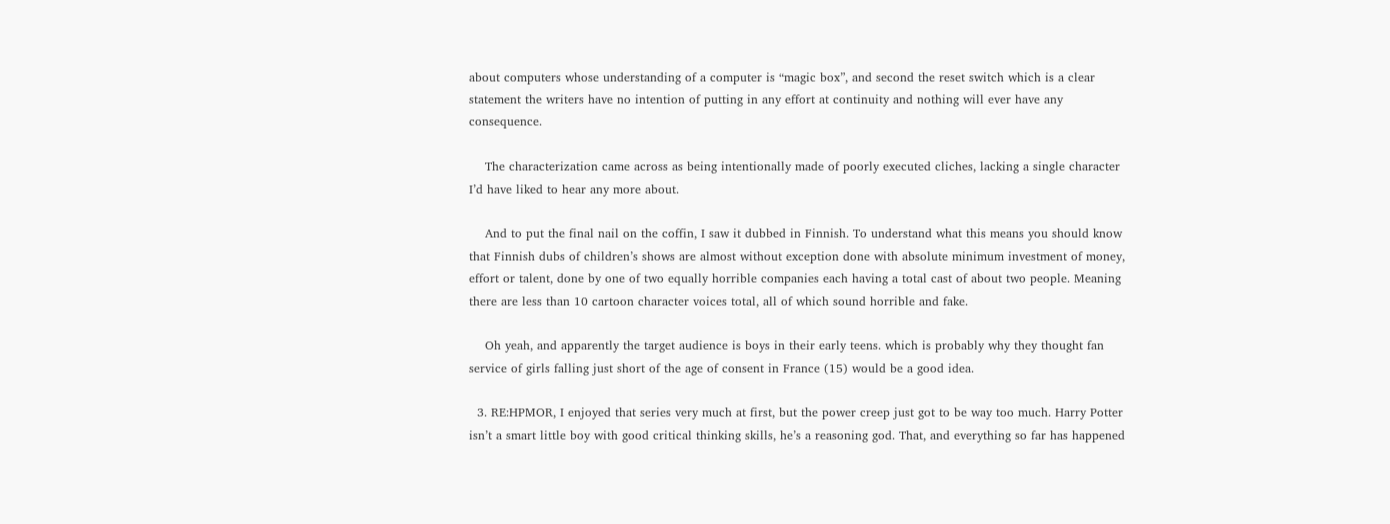about computers whose understanding of a computer is “magic box”, and second the reset switch which is a clear statement the writers have no intention of putting in any effort at continuity and nothing will ever have any consequence.

    The characterization came across as being intentionally made of poorly executed cliches, lacking a single character I’d have liked to hear any more about.

    And to put the final nail on the coffin, I saw it dubbed in Finnish. To understand what this means you should know that Finnish dubs of children’s shows are almost without exception done with absolute minimum investment of money, effort or talent, done by one of two equally horrible companies each having a total cast of about two people. Meaning there are less than 10 cartoon character voices total, all of which sound horrible and fake.

    Oh yeah, and apparently the target audience is boys in their early teens. which is probably why they thought fan service of girls falling just short of the age of consent in France (15) would be a good idea.

  3. RE:HPMOR, I enjoyed that series very much at first, but the power creep just got to be way too much. Harry Potter isn’t a smart little boy with good critical thinking skills, he’s a reasoning god. That, and everything so far has happened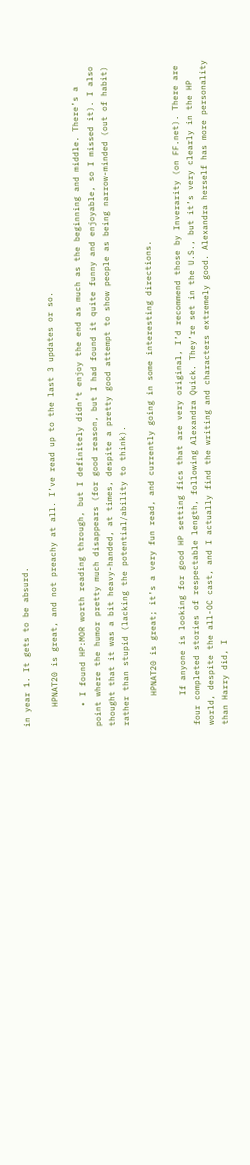in year 1. It gets to be absurd.

    HPNAT20 is great, and not preachy at all. I’ve read up to the last 3 updates or so.

    • I found HP:MOR worth reading through, but I definitely didn’t enjoy the end as much as the beginning and middle. There’s a point where the humor pretty much disappears (for good reason, but I had found it quite funny and enjoyable, so I missed it). I also thought that it was a bit heavy-handed, at times, despite a pretty good attempt to show people as being narrow-minded (out of habit) rather than stupid (lacking the potential/ability to think).

      HPNAT20 is great; it’s a very fun read, and currently going in some interesting directions.

      If anyone is looking for good HP setting fics that are very original, I’d recommend those by Inverarity (on FF.net). There are four completed stories of respectable length, following Alexandra Quick. They’re set in the U.S., but it’s very clearly in the HP world, despite the all-OC cast, and I actually find the writing and characters extremely good. Alexandra herself has more personality than Harry did, I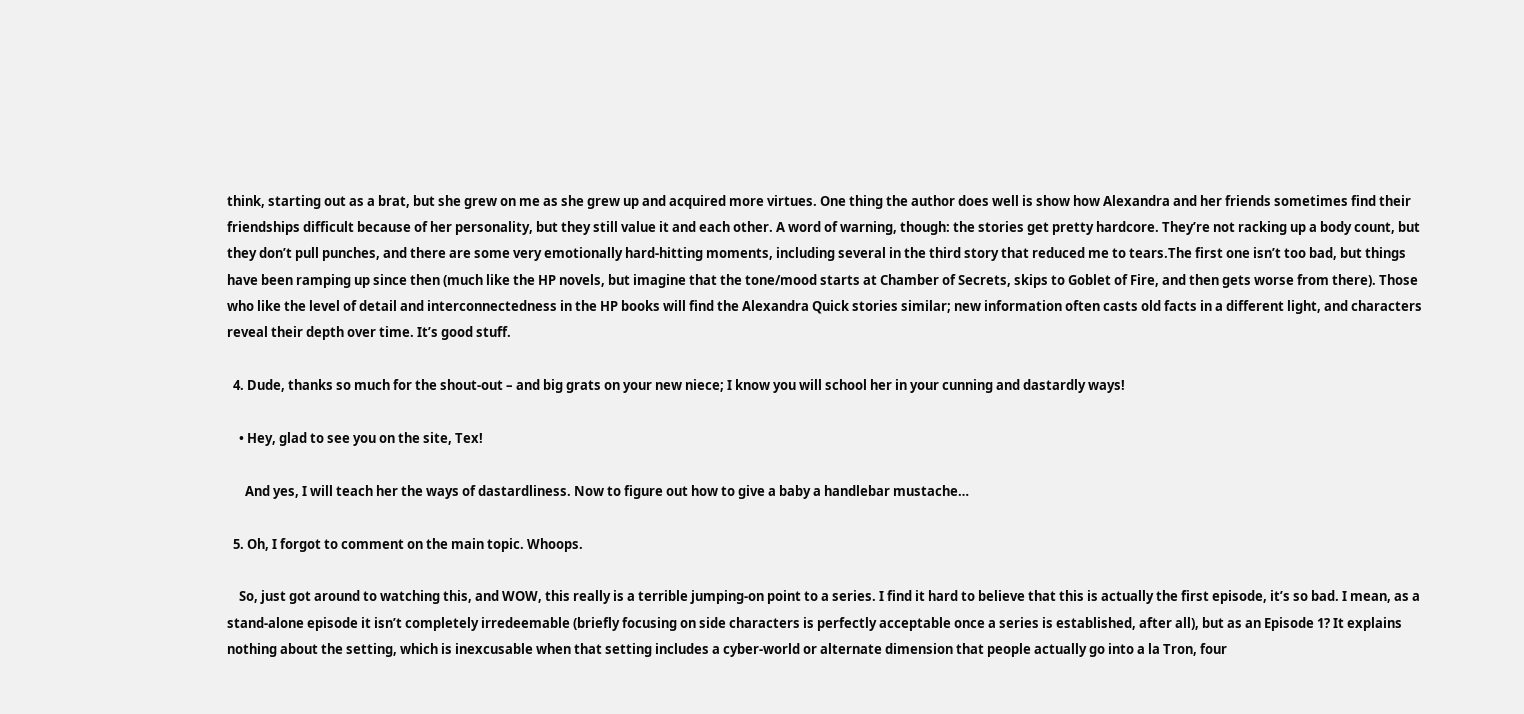think, starting out as a brat, but she grew on me as she grew up and acquired more virtues. One thing the author does well is show how Alexandra and her friends sometimes find their friendships difficult because of her personality, but they still value it and each other. A word of warning, though: the stories get pretty hardcore. They’re not racking up a body count, but they don’t pull punches, and there are some very emotionally hard-hitting moments, including several in the third story that reduced me to tears.The first one isn’t too bad, but things have been ramping up since then (much like the HP novels, but imagine that the tone/mood starts at Chamber of Secrets, skips to Goblet of Fire, and then gets worse from there). Those who like the level of detail and interconnectedness in the HP books will find the Alexandra Quick stories similar; new information often casts old facts in a different light, and characters reveal their depth over time. It’s good stuff.

  4. Dude, thanks so much for the shout-out – and big grats on your new niece; I know you will school her in your cunning and dastardly ways!

    • Hey, glad to see you on the site, Tex!

      And yes, I will teach her the ways of dastardliness. Now to figure out how to give a baby a handlebar mustache…

  5. Oh, I forgot to comment on the main topic. Whoops.

    So, just got around to watching this, and WOW, this really is a terrible jumping-on point to a series. I find it hard to believe that this is actually the first episode, it’s so bad. I mean, as a stand-alone episode it isn’t completely irredeemable (briefly focusing on side characters is perfectly acceptable once a series is established, after all), but as an Episode 1? It explains nothing about the setting, which is inexcusable when that setting includes a cyber-world or alternate dimension that people actually go into a la Tron, four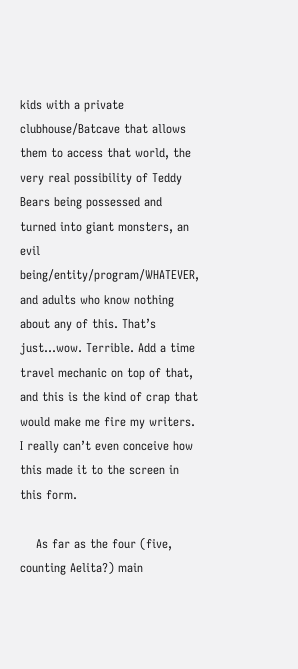kids with a private clubhouse/Batcave that allows them to access that world, the very real possibility of Teddy Bears being possessed and turned into giant monsters, an evil being/entity/program/WHATEVER, and adults who know nothing about any of this. That’s just…wow. Terrible. Add a time travel mechanic on top of that, and this is the kind of crap that would make me fire my writers. I really can’t even conceive how this made it to the screen in this form.

    As far as the four (five, counting Aelita?) main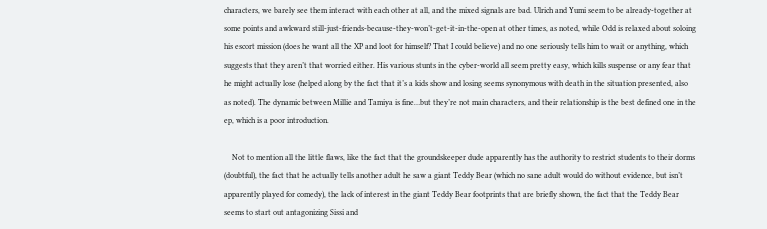characters, we barely see them interact with each other at all, and the mixed signals are bad. Ulrich and Yumi seem to be already-together at some points and awkward still-just-friends-because-they-won’t-get-it-in-the-open at other times, as noted, while Odd is relaxed about soloing his escort mission (does he want all the XP and loot for himself? That I could believe) and no one seriously tells him to wait or anything, which suggests that they aren’t that worried either. His various stunts in the cyber-world all seem pretty easy, which kills suspense or any fear that he might actually lose (helped along by the fact that it’s a kids show and losing seems synonymous with death in the situation presented, also as noted). The dynamic between Millie and Tamiya is fine…but they’re not main characters, and their relationship is the best defined one in the ep, which is a poor introduction.

    Not to mention all the little flaws, like the fact that the groundskeeper dude apparently has the authority to restrict students to their dorms (doubtful), the fact that he actually tells another adult he saw a giant Teddy Bear (which no sane adult would do without evidence, but isn’t apparently played for comedy), the lack of interest in the giant Teddy Bear footprints that are briefly shown, the fact that the Teddy Bear seems to start out antagonizing Sissi and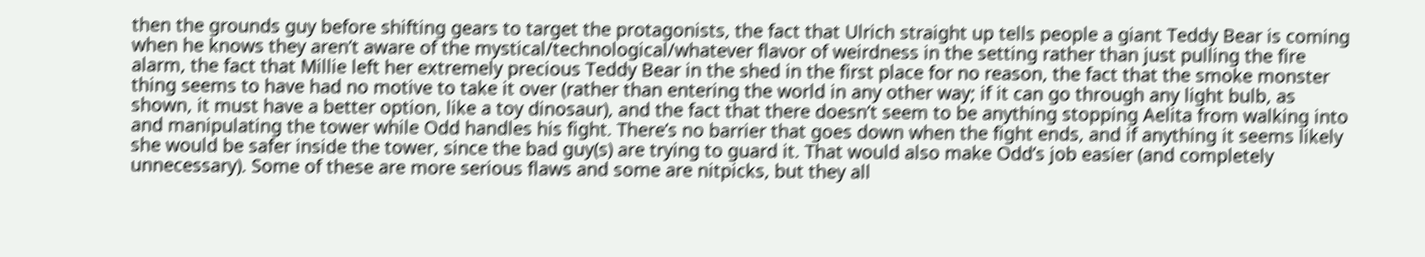then the grounds guy before shifting gears to target the protagonists, the fact that Ulrich straight up tells people a giant Teddy Bear is coming when he knows they aren’t aware of the mystical/technological/whatever flavor of weirdness in the setting rather than just pulling the fire alarm, the fact that Millie left her extremely precious Teddy Bear in the shed in the first place for no reason, the fact that the smoke monster thing seems to have had no motive to take it over (rather than entering the world in any other way; if it can go through any light bulb, as shown, it must have a better option, like a toy dinosaur), and the fact that there doesn’t seem to be anything stopping Aelita from walking into and manipulating the tower while Odd handles his fight. There’s no barrier that goes down when the fight ends, and if anything it seems likely she would be safer inside the tower, since the bad guy(s) are trying to guard it. That would also make Odd’s job easier (and completely unnecessary). Some of these are more serious flaws and some are nitpicks, but they all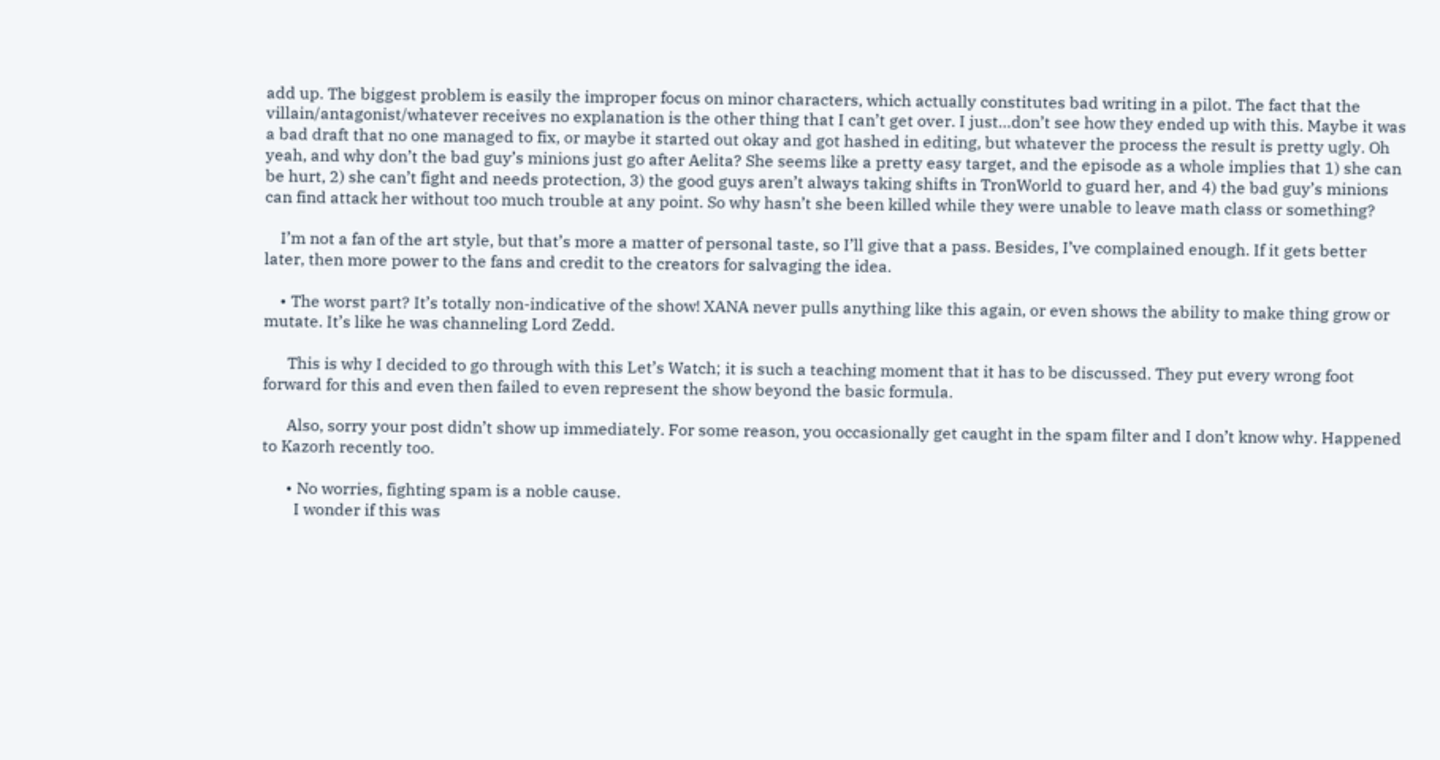add up. The biggest problem is easily the improper focus on minor characters, which actually constitutes bad writing in a pilot. The fact that the villain/antagonist/whatever receives no explanation is the other thing that I can’t get over. I just…don’t see how they ended up with this. Maybe it was a bad draft that no one managed to fix, or maybe it started out okay and got hashed in editing, but whatever the process the result is pretty ugly. Oh yeah, and why don’t the bad guy’s minions just go after Aelita? She seems like a pretty easy target, and the episode as a whole implies that 1) she can be hurt, 2) she can’t fight and needs protection, 3) the good guys aren’t always taking shifts in TronWorld to guard her, and 4) the bad guy’s minions can find attack her without too much trouble at any point. So why hasn’t she been killed while they were unable to leave math class or something?

    I’m not a fan of the art style, but that’s more a matter of personal taste, so I’ll give that a pass. Besides, I’ve complained enough. If it gets better later, then more power to the fans and credit to the creators for salvaging the idea.

    • The worst part? It’s totally non-indicative of the show! XANA never pulls anything like this again, or even shows the ability to make thing grow or mutate. It’s like he was channeling Lord Zedd.

      This is why I decided to go through with this Let’s Watch; it is such a teaching moment that it has to be discussed. They put every wrong foot forward for this and even then failed to even represent the show beyond the basic formula.

      Also, sorry your post didn’t show up immediately. For some reason, you occasionally get caught in the spam filter and I don’t know why. Happened to Kazorh recently too.

      • No worries, fighting spam is a noble cause.
        I wonder if this was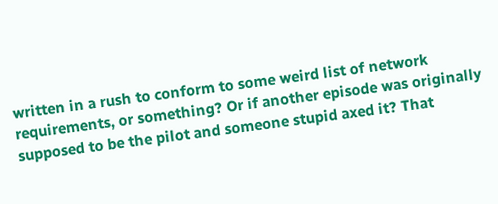written in a rush to conform to some weird list of network requirements, or something? Or if another episode was originally supposed to be the pilot and someone stupid axed it? That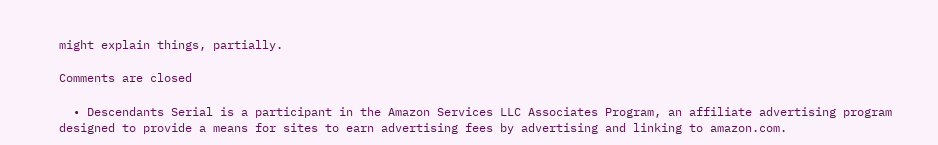might explain things, partially.

Comments are closed

  • Descendants Serial is a participant in the Amazon Services LLC Associates Program, an affiliate advertising program designed to provide a means for sites to earn advertising fees by advertising and linking to amazon.com.